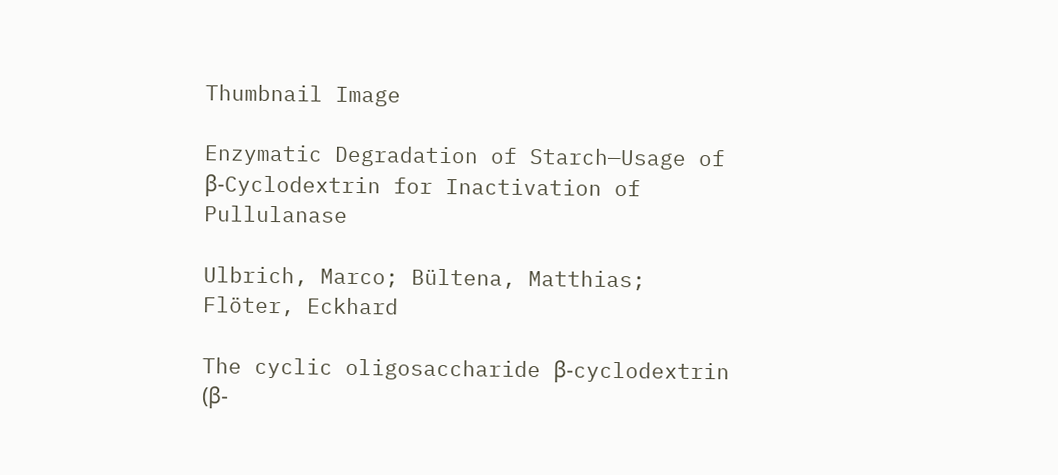Thumbnail Image

Enzymatic Degradation of Starch—Usage of β‐Cyclodextrin for Inactivation of Pullulanase

Ulbrich, Marco; Bültena, Matthias; Flöter, Eckhard

The cyclic oligosaccharide β-cyclodextrin (β-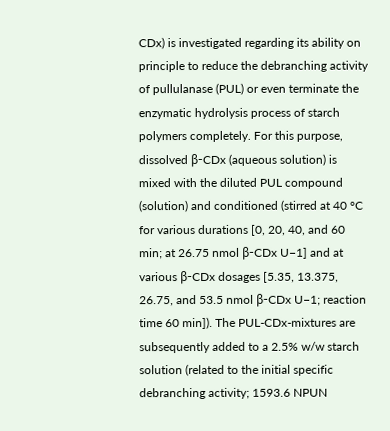CDx) is investigated regarding its ability on principle to reduce the debranching activity of pullulanase (PUL) or even terminate the enzymatic hydrolysis process of starch polymers completely. For this purpose, dissolved β-CDx (aqueous solution) is mixed with the diluted PUL compound (solution) and conditioned (stirred at 40 °C for various durations [0, 20, 40, and 60 min; at 26.75 nmol β-CDx U−1] and at various β-CDx dosages [5.35, 13.375, 26.75, and 53.5 nmol β-CDx U−1; reaction time 60 min]). The PUL-CDx-mixtures are subsequently added to a 2.5% w/w starch solution (related to the initial specific debranching activity; 1593.6 NPUN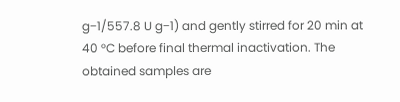g−1/557.8 U g−1) and gently stirred for 20 min at 40 °C before final thermal inactivation. The obtained samples are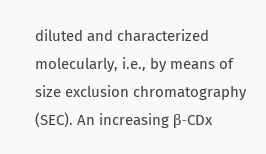diluted and characterized molecularly, i.e., by means of size exclusion chromatography (SEC). An increasing β-CDx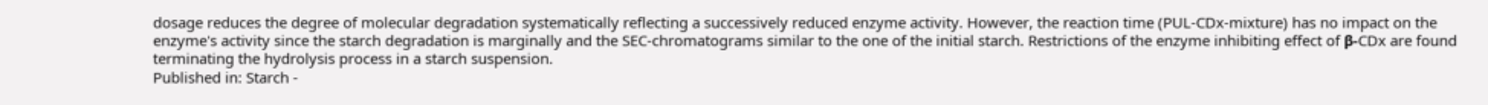dosage reduces the degree of molecular degradation systematically reflecting a successively reduced enzyme activity. However, the reaction time (PUL-CDx-mixture) has no impact on the enzyme's activity since the starch degradation is marginally and the SEC-chromatograms similar to the one of the initial starch. Restrictions of the enzyme inhibiting effect of β-CDx are found terminating the hydrolysis process in a starch suspension.
Published in: Starch -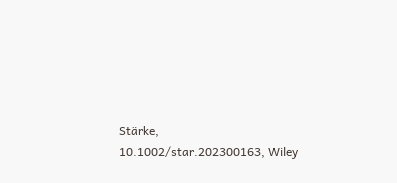Stärke, 10.1002/star.202300163, Wiley